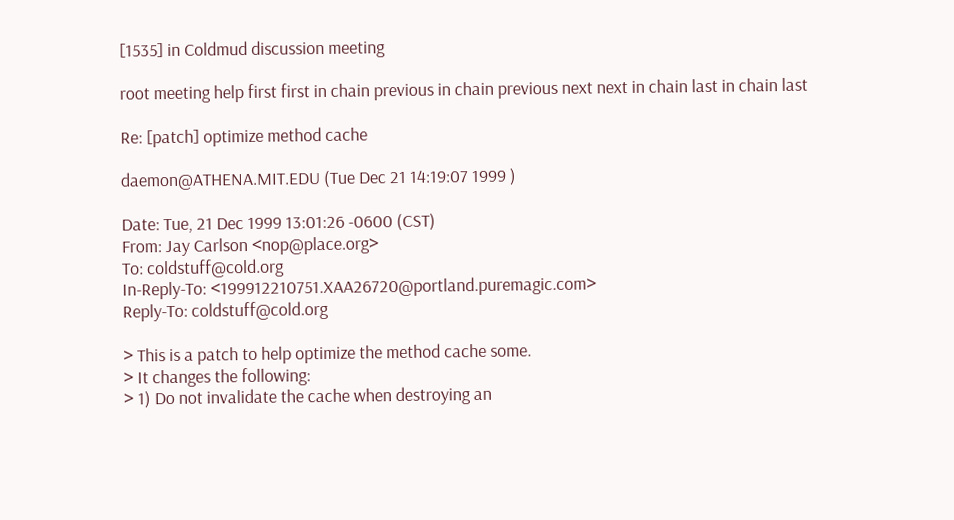[1535] in Coldmud discussion meeting

root meeting help first first in chain previous in chain previous next next in chain last in chain last

Re: [patch] optimize method cache

daemon@ATHENA.MIT.EDU (Tue Dec 21 14:19:07 1999 )

Date: Tue, 21 Dec 1999 13:01:26 -0600 (CST)
From: Jay Carlson <nop@place.org>
To: coldstuff@cold.org
In-Reply-To: <199912210751.XAA26720@portland.puremagic.com>
Reply-To: coldstuff@cold.org

> This is a patch to help optimize the method cache some.
> It changes the following:
> 1) Do not invalidate the cache when destroying an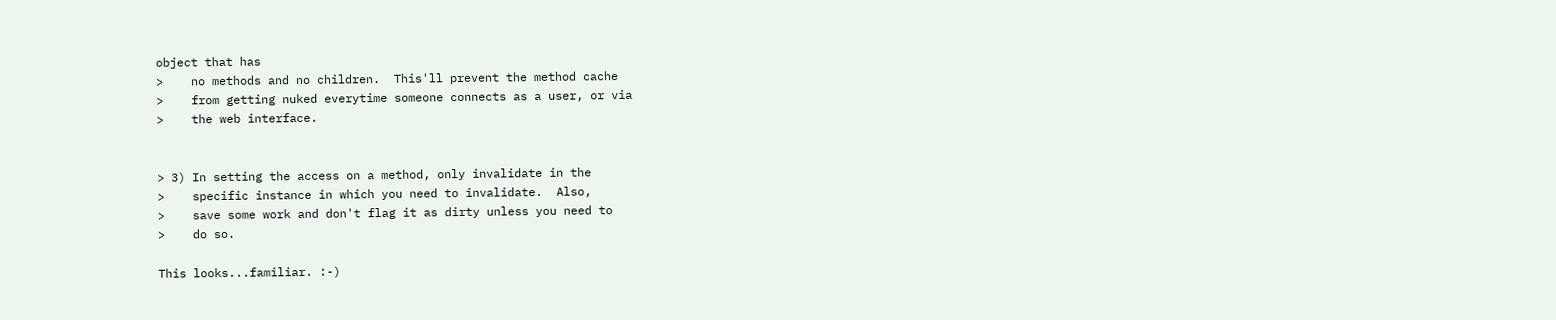object that has
>    no methods and no children.  This'll prevent the method cache
>    from getting nuked everytime someone connects as a user, or via
>    the web interface.


> 3) In setting the access on a method, only invalidate in the
>    specific instance in which you need to invalidate.  Also,
>    save some work and don't flag it as dirty unless you need to
>    do so.

This looks...familiar. :-)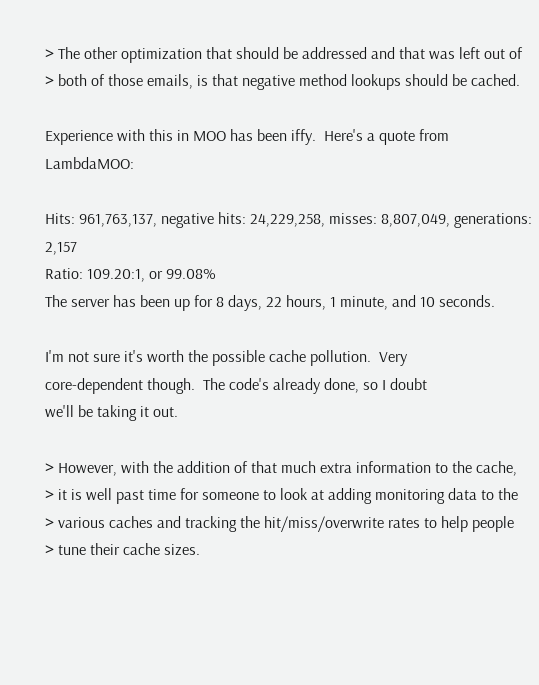> The other optimization that should be addressed and that was left out of
> both of those emails, is that negative method lookups should be cached.

Experience with this in MOO has been iffy.  Here's a quote from LambdaMOO:

Hits: 961,763,137, negative hits: 24,229,258, misses: 8,807,049, generations: 2,157
Ratio: 109.20:1, or 99.08%
The server has been up for 8 days, 22 hours, 1 minute, and 10 seconds.

I'm not sure it's worth the possible cache pollution.  Very
core-dependent though.  The code's already done, so I doubt
we'll be taking it out.

> However, with the addition of that much extra information to the cache,
> it is well past time for someone to look at adding monitoring data to the
> various caches and tracking the hit/miss/overwrite rates to help people
> tune their cache sizes.